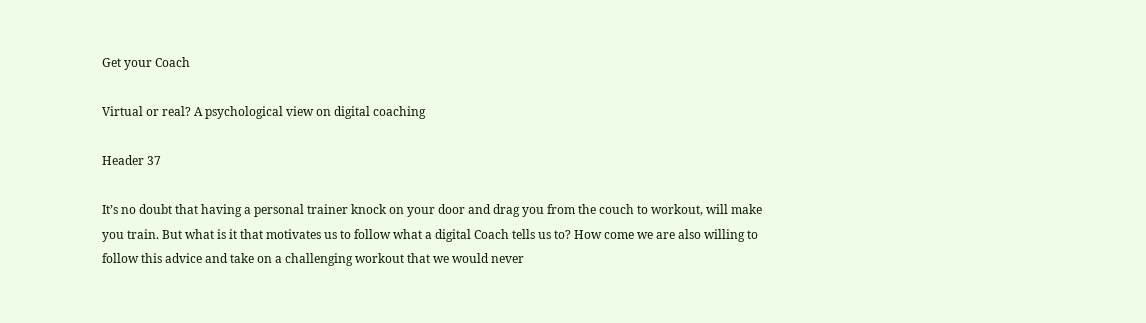Get your Coach

Virtual or real? A psychological view on digital coaching

Header 37

It’s no doubt that having a personal trainer knock on your door and drag you from the couch to workout, will make you train. But what is it that motivates us to follow what a digital Coach tells us to? How come we are also willing to follow this advice and take on a challenging workout that we would never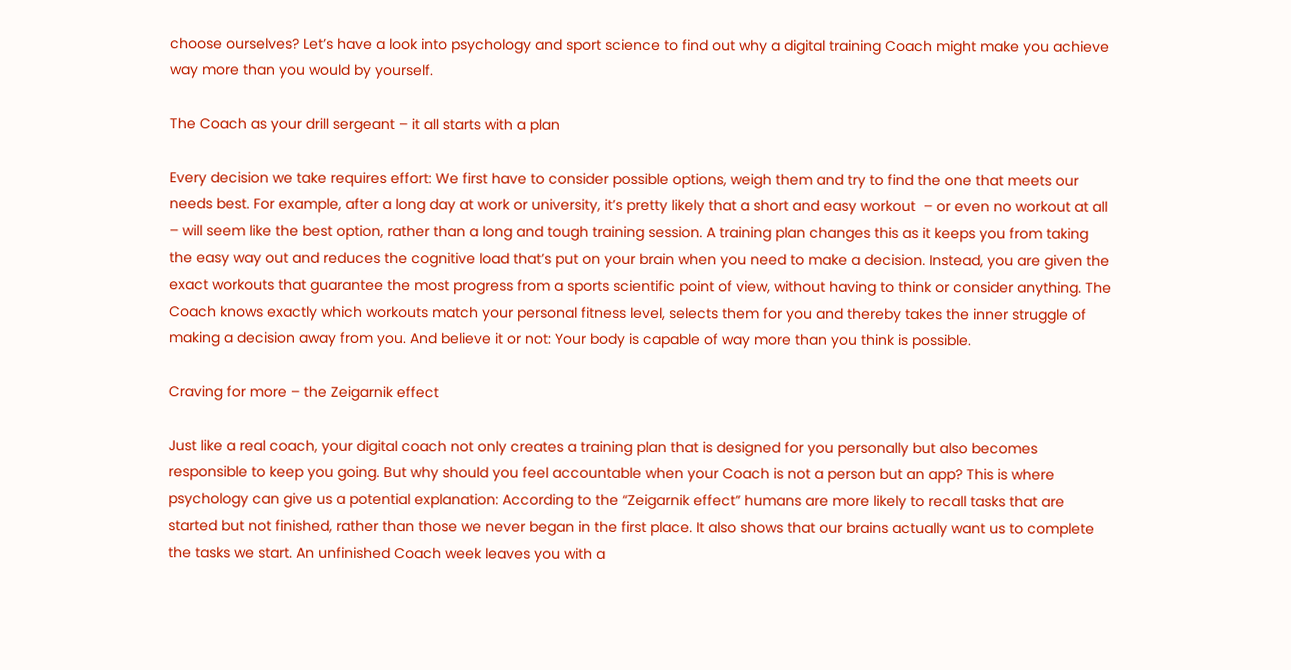choose ourselves? Let’s have a look into psychology and sport science to find out why a digital training Coach might make you achieve way more than you would by yourself.

The Coach as your drill sergeant – it all starts with a plan

Every decision we take requires effort: We first have to consider possible options, weigh them and try to find the one that meets our needs best. For example, after a long day at work or university, it’s pretty likely that a short and easy workout  – or even no workout at all – will seem like the best option, rather than a long and tough training session. A training plan changes this as it keeps you from taking the easy way out and reduces the cognitive load that’s put on your brain when you need to make a decision. Instead, you are given the exact workouts that guarantee the most progress from a sports scientific point of view, without having to think or consider anything. The Coach knows exactly which workouts match your personal fitness level, selects them for you and thereby takes the inner struggle of making a decision away from you. And believe it or not: Your body is capable of way more than you think is possible.

Craving for more – the Zeigarnik effect

Just like a real coach, your digital coach not only creates a training plan that is designed for you personally but also becomes responsible to keep you going. But why should you feel accountable when your Coach is not a person but an app? This is where psychology can give us a potential explanation: According to the “Zeigarnik effect” humans are more likely to recall tasks that are started but not finished, rather than those we never began in the first place. It also shows that our brains actually want us to complete the tasks we start. An unfinished Coach week leaves you with a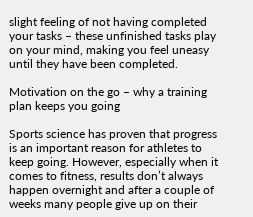slight feeling of not having completed your tasks – these unfinished tasks play on your mind, making you feel uneasy until they have been completed.

Motivation on the go – why a training plan keeps you going

Sports science has proven that progress is an important reason for athletes to keep going. However, especially when it comes to fitness, results don’t always happen overnight and after a couple of weeks many people give up on their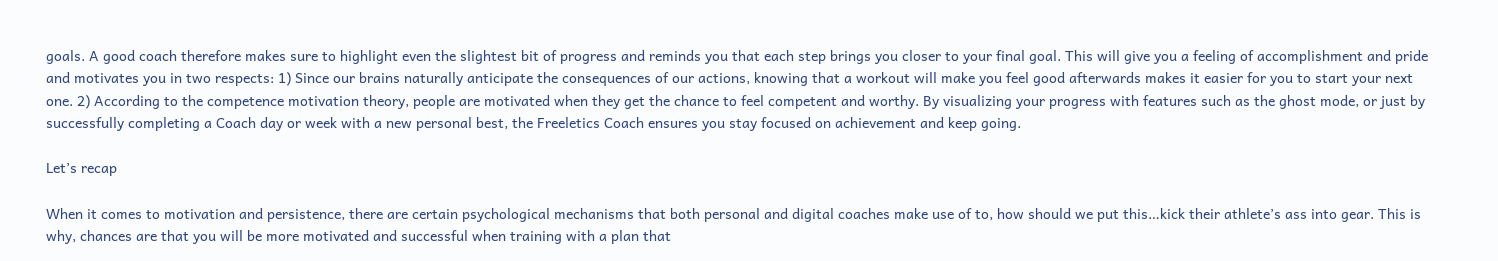goals. A good coach therefore makes sure to highlight even the slightest bit of progress and reminds you that each step brings you closer to your final goal. This will give you a feeling of accomplishment and pride and motivates you in two respects: 1) Since our brains naturally anticipate the consequences of our actions, knowing that a workout will make you feel good afterwards makes it easier for you to start your next one. 2) According to the competence motivation theory, people are motivated when they get the chance to feel competent and worthy. By visualizing your progress with features such as the ghost mode, or just by successfully completing a Coach day or week with a new personal best, the Freeletics Coach ensures you stay focused on achievement and keep going.

Let’s recap

When it comes to motivation and persistence, there are certain psychological mechanisms that both personal and digital coaches make use of to, how should we put this…kick their athlete’s ass into gear. This is why, chances are that you will be more motivated and successful when training with a plan that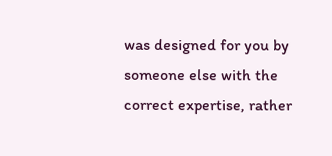was designed for you by someone else with the correct expertise, rather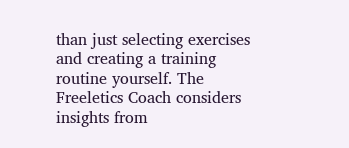than just selecting exercises and creating a training routine yourself. The Freeletics Coach considers insights from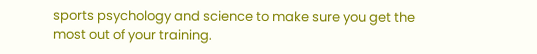sports psychology and science to make sure you get the most out of your training.